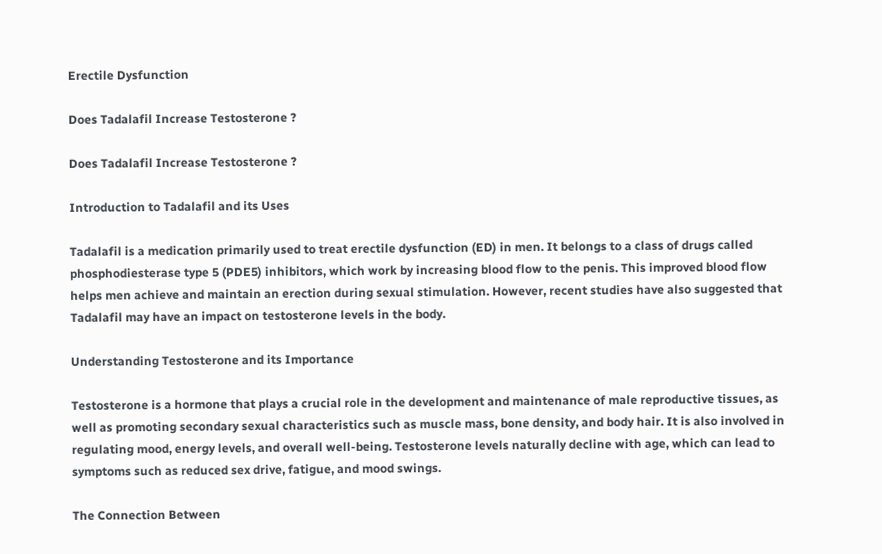Erectile Dysfunction

Does Tadalafil Increase Testosterone ?

Does Tadalafil Increase Testosterone ?

Introduction to Tadalafil and its Uses

Tadalafil is a medication primarily used to treat erectile dysfunction (ED) in men. It belongs to a class of drugs called phosphodiesterase type 5 (PDE5) inhibitors, which work by increasing blood flow to the penis. This improved blood flow helps men achieve and maintain an erection during sexual stimulation. However, recent studies have also suggested that Tadalafil may have an impact on testosterone levels in the body.

Understanding Testosterone and its Importance

Testosterone is a hormone that plays a crucial role in the development and maintenance of male reproductive tissues, as well as promoting secondary sexual characteristics such as muscle mass, bone density, and body hair. It is also involved in regulating mood, energy levels, and overall well-being. Testosterone levels naturally decline with age, which can lead to symptoms such as reduced sex drive, fatigue, and mood swings.

The Connection Between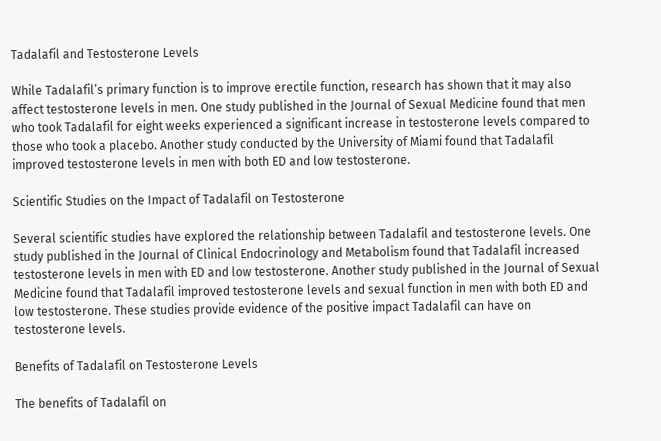Tadalafil and Testosterone Levels

While Tadalafil’s primary function is to improve erectile function, research has shown that it may also affect testosterone levels in men. One study published in the Journal of Sexual Medicine found that men who took Tadalafil for eight weeks experienced a significant increase in testosterone levels compared to those who took a placebo. Another study conducted by the University of Miami found that Tadalafil improved testosterone levels in men with both ED and low testosterone.

Scientific Studies on the Impact of Tadalafil on Testosterone

Several scientific studies have explored the relationship between Tadalafil and testosterone levels. One study published in the Journal of Clinical Endocrinology and Metabolism found that Tadalafil increased testosterone levels in men with ED and low testosterone. Another study published in the Journal of Sexual Medicine found that Tadalafil improved testosterone levels and sexual function in men with both ED and low testosterone. These studies provide evidence of the positive impact Tadalafil can have on testosterone levels.

Benefits of Tadalafil on Testosterone Levels

The benefits of Tadalafil on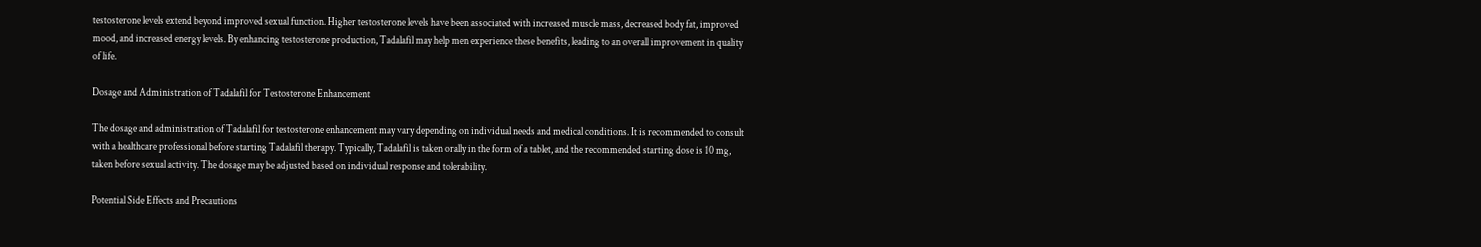testosterone levels extend beyond improved sexual function. Higher testosterone levels have been associated with increased muscle mass, decreased body fat, improved mood, and increased energy levels. By enhancing testosterone production, Tadalafil may help men experience these benefits, leading to an overall improvement in quality of life.

Dosage and Administration of Tadalafil for Testosterone Enhancement

The dosage and administration of Tadalafil for testosterone enhancement may vary depending on individual needs and medical conditions. It is recommended to consult with a healthcare professional before starting Tadalafil therapy. Typically, Tadalafil is taken orally in the form of a tablet, and the recommended starting dose is 10 mg, taken before sexual activity. The dosage may be adjusted based on individual response and tolerability.

Potential Side Effects and Precautions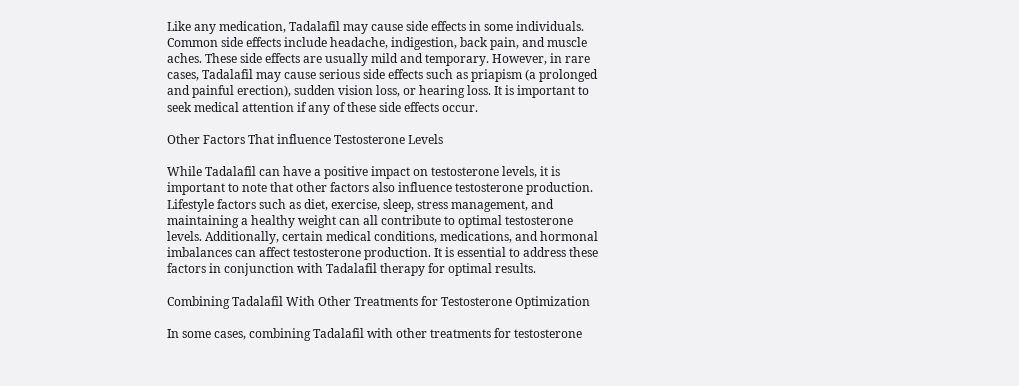Like any medication, Tadalafil may cause side effects in some individuals. Common side effects include headache, indigestion, back pain, and muscle aches. These side effects are usually mild and temporary. However, in rare cases, Tadalafil may cause serious side effects such as priapism (a prolonged and painful erection), sudden vision loss, or hearing loss. It is important to seek medical attention if any of these side effects occur.

Other Factors That influence Testosterone Levels

While Tadalafil can have a positive impact on testosterone levels, it is important to note that other factors also influence testosterone production. Lifestyle factors such as diet, exercise, sleep, stress management, and maintaining a healthy weight can all contribute to optimal testosterone levels. Additionally, certain medical conditions, medications, and hormonal imbalances can affect testosterone production. It is essential to address these factors in conjunction with Tadalafil therapy for optimal results.

Combining Tadalafil With Other Treatments for Testosterone Optimization

In some cases, combining Tadalafil with other treatments for testosterone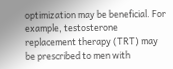optimization may be beneficial. For example, testosterone replacement therapy (TRT) may be prescribed to men with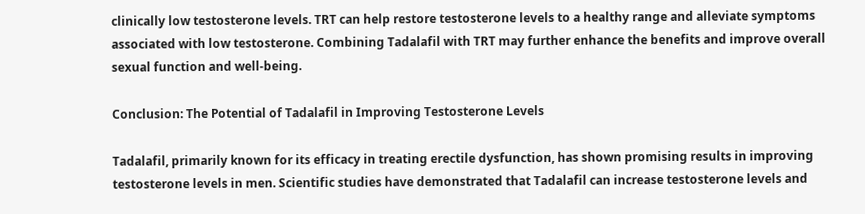clinically low testosterone levels. TRT can help restore testosterone levels to a healthy range and alleviate symptoms associated with low testosterone. Combining Tadalafil with TRT may further enhance the benefits and improve overall sexual function and well-being.

Conclusion: The Potential of Tadalafil in Improving Testosterone Levels

Tadalafil, primarily known for its efficacy in treating erectile dysfunction, has shown promising results in improving testosterone levels in men. Scientific studies have demonstrated that Tadalafil can increase testosterone levels and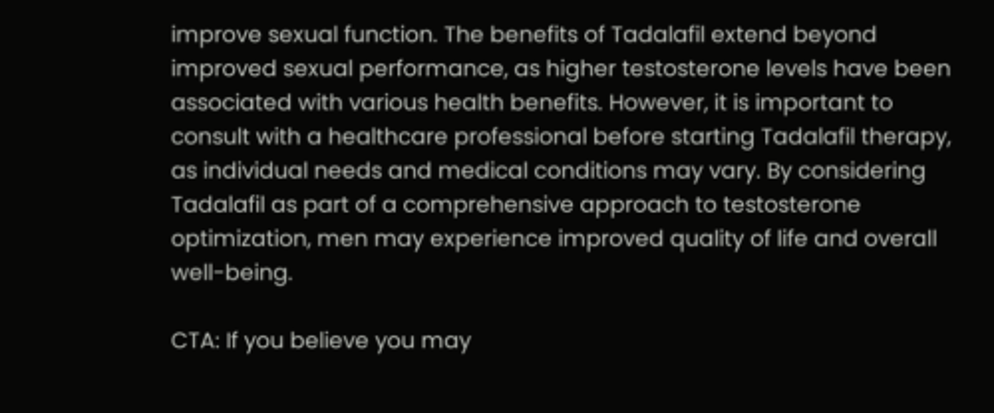improve sexual function. The benefits of Tadalafil extend beyond improved sexual performance, as higher testosterone levels have been associated with various health benefits. However, it is important to consult with a healthcare professional before starting Tadalafil therapy, as individual needs and medical conditions may vary. By considering Tadalafil as part of a comprehensive approach to testosterone optimization, men may experience improved quality of life and overall well-being.

CTA: If you believe you may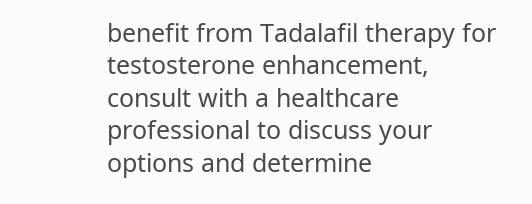benefit from Tadalafil therapy for testosterone enhancement, consult with a healthcare professional to discuss your options and determine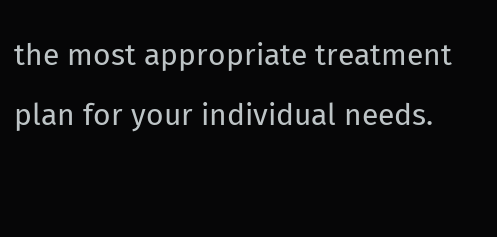the most appropriate treatment plan for your individual needs.